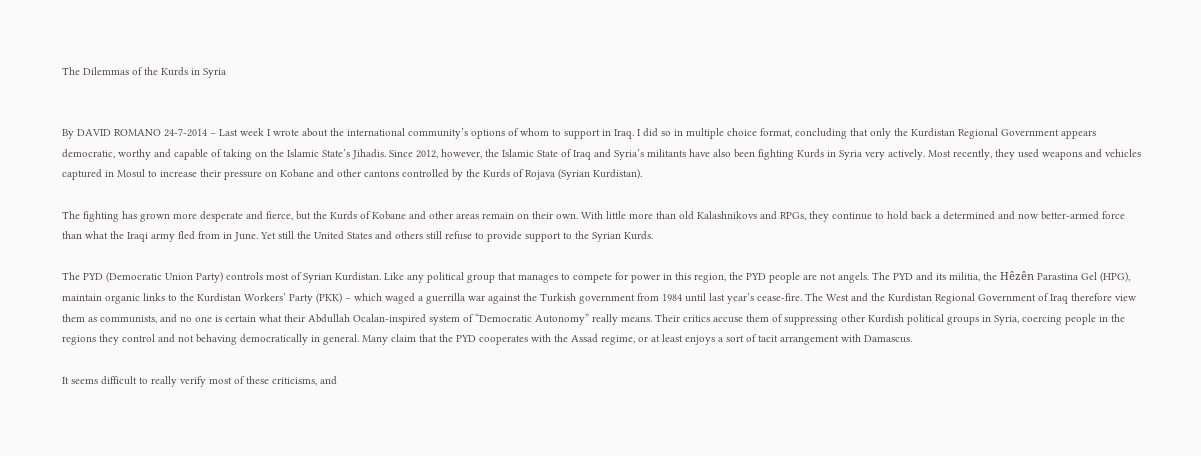The Dilemmas of the Kurds in Syria


By DAVID ROMANO 24-7-2014 – Last week I wrote about the international community’s options of whom to support in Iraq. I did so in multiple choice format, concluding that only the Kurdistan Regional Government appears democratic, worthy and capable of taking on the Islamic State’s Jihadis. Since 2012, however, the Islamic State of Iraq and Syria’s militants have also been fighting Kurds in Syria very actively. Most recently, they used weapons and vehicles captured in Mosul to increase their pressure on Kobane and other cantons controlled by the Kurds of Rojava (Syrian Kurdistan).

The fighting has grown more desperate and fierce, but the Kurds of Kobane and other areas remain on their own. With little more than old Kalashnikovs and RPGs, they continue to hold back a determined and now better-armed force than what the Iraqi army fled from in June. Yet still the United States and others still refuse to provide support to the Syrian Kurds.

The PYD (Democratic Union Party) controls most of Syrian Kurdistan. Like any political group that manages to compete for power in this region, the PYD people are not angels. The PYD and its militia, the Hêzên Parastina Gel (HPG), maintain organic links to the Kurdistan Workers’ Party (PKK) – which waged a guerrilla war against the Turkish government from 1984 until last year’s cease-fire. The West and the Kurdistan Regional Government of Iraq therefore view them as communists, and no one is certain what their Abdullah Ocalan-inspired system of “Democratic Autonomy” really means. Their critics accuse them of suppressing other Kurdish political groups in Syria, coercing people in the regions they control and not behaving democratically in general. Many claim that the PYD cooperates with the Assad regime, or at least enjoys a sort of tacit arrangement with Damascus.

It seems difficult to really verify most of these criticisms, and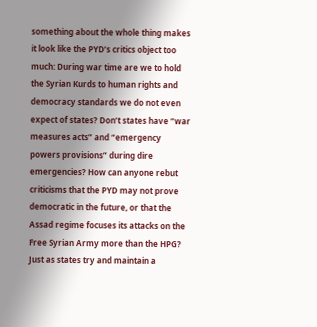something about the whole thing makes it look like the PYD’s critics object too much: During war time are we to hold the Syrian Kurds to human rights and democracy standards we do not even expect of states? Don’t states have “war measures acts” and “emergency powers provisions” during dire emergencies? How can anyone rebut criticisms that the PYD may not prove democratic in the future, or that the Assad regime focuses its attacks on the Free Syrian Army more than the HPG? Just as states try and maintain a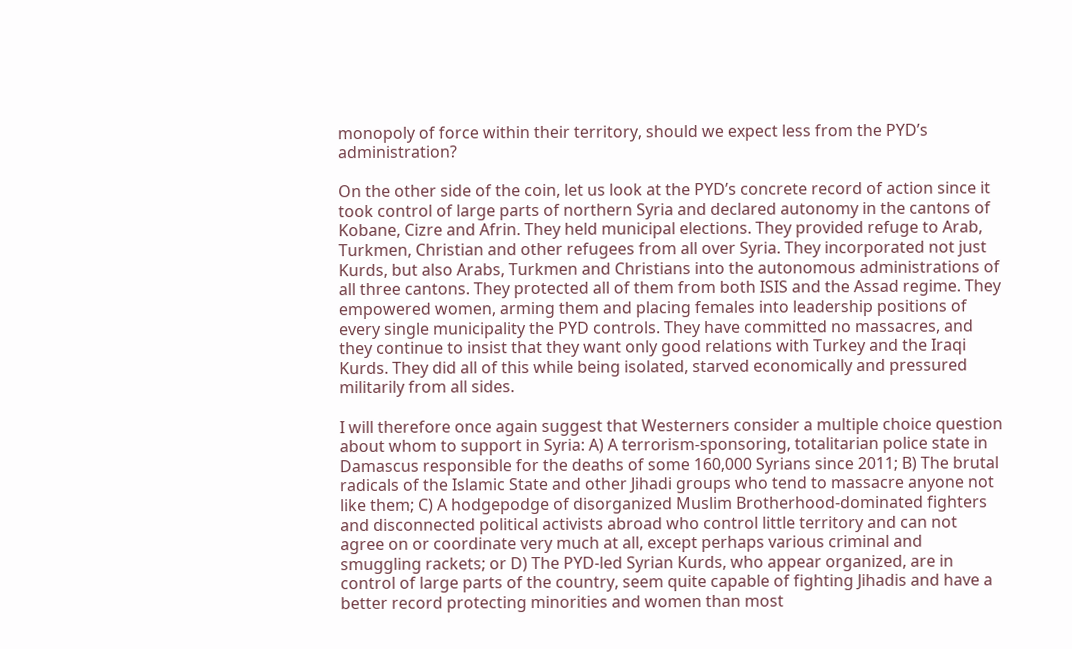monopoly of force within their territory, should we expect less from the PYD’s administration?

On the other side of the coin, let us look at the PYD’s concrete record of action since it took control of large parts of northern Syria and declared autonomy in the cantons of Kobane, Cizre and Afrin. They held municipal elections. They provided refuge to Arab, Turkmen, Christian and other refugees from all over Syria. They incorporated not just Kurds, but also Arabs, Turkmen and Christians into the autonomous administrations of all three cantons. They protected all of them from both ISIS and the Assad regime. They empowered women, arming them and placing females into leadership positions of every single municipality the PYD controls. They have committed no massacres, and they continue to insist that they want only good relations with Turkey and the Iraqi Kurds. They did all of this while being isolated, starved economically and pressured militarily from all sides.

I will therefore once again suggest that Westerners consider a multiple choice question about whom to support in Syria: A) A terrorism-sponsoring, totalitarian police state in Damascus responsible for the deaths of some 160,000 Syrians since 2011; B) The brutal radicals of the Islamic State and other Jihadi groups who tend to massacre anyone not like them; C) A hodgepodge of disorganized Muslim Brotherhood-dominated fighters and disconnected political activists abroad who control little territory and can not agree on or coordinate very much at all, except perhaps various criminal and smuggling rackets; or D) The PYD-led Syrian Kurds, who appear organized, are in control of large parts of the country, seem quite capable of fighting Jihadis and have a better record protecting minorities and women than most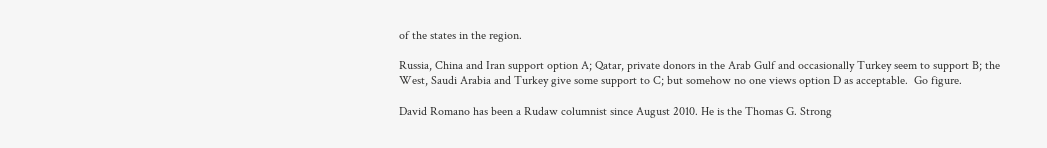of the states in the region.

Russia, China and Iran support option A; Qatar, private donors in the Arab Gulf and occasionally Turkey seem to support B; the West, Saudi Arabia and Turkey give some support to C; but somehow no one views option D as acceptable.  Go figure.

David Romano has been a Rudaw columnist since August 2010. He is the Thomas G. Strong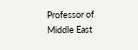Professor of Middle East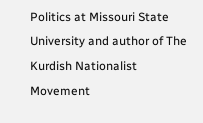Politics at Missouri State University and author of The Kurdish Nationalist Movement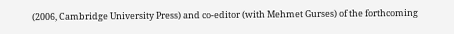(2006, Cambridge University Press) and co-editor (with Mehmet Gurses) of the forthcoming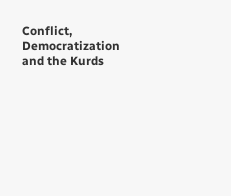Conflict, Democratization and the Kurds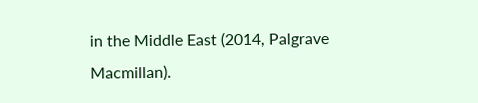in the Middle East (2014, Palgrave Macmillan).